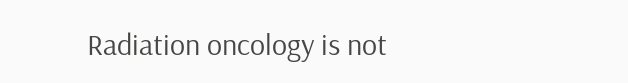Radiation oncology is not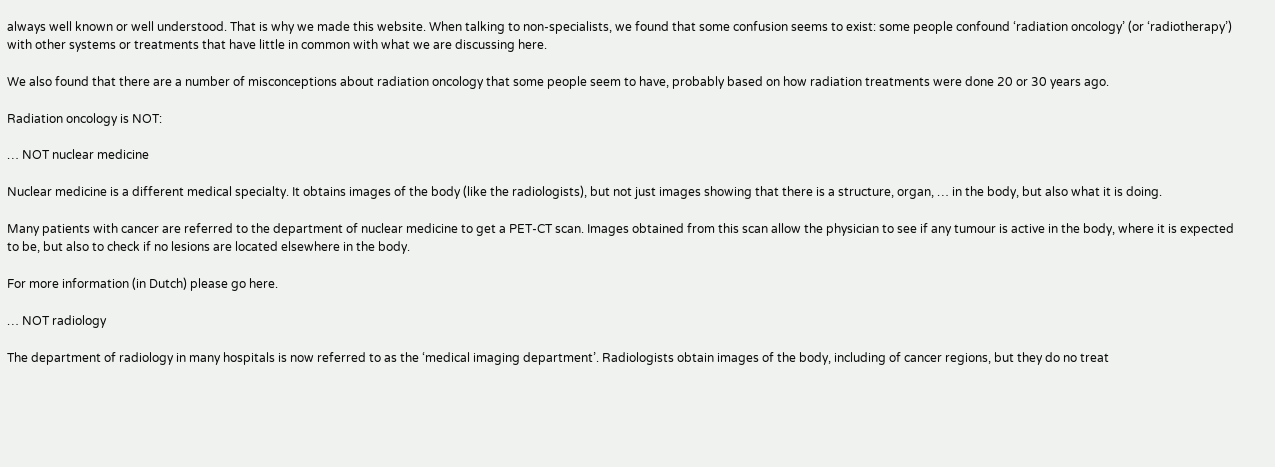always well known or well understood. That is why we made this website. When talking to non-specialists, we found that some confusion seems to exist: some people confound ‘radiation oncology’ (or ‘radiotherapy’) with other systems or treatments that have little in common with what we are discussing here.

We also found that there are a number of misconceptions about radiation oncology that some people seem to have, probably based on how radiation treatments were done 20 or 30 years ago.

Radiation oncology is NOT:

… NOT nuclear medicine

Nuclear medicine is a different medical specialty. It obtains images of the body (like the radiologists), but not just images showing that there is a structure, organ, … in the body, but also what it is doing.

Many patients with cancer are referred to the department of nuclear medicine to get a PET-CT scan. Images obtained from this scan allow the physician to see if any tumour is active in the body, where it is expected to be, but also to check if no lesions are located elsewhere in the body.

For more information (in Dutch) please go here.

… NOT radiology

The department of radiology in many hospitals is now referred to as the ‘medical imaging department’. Radiologists obtain images of the body, including of cancer regions, but they do no treat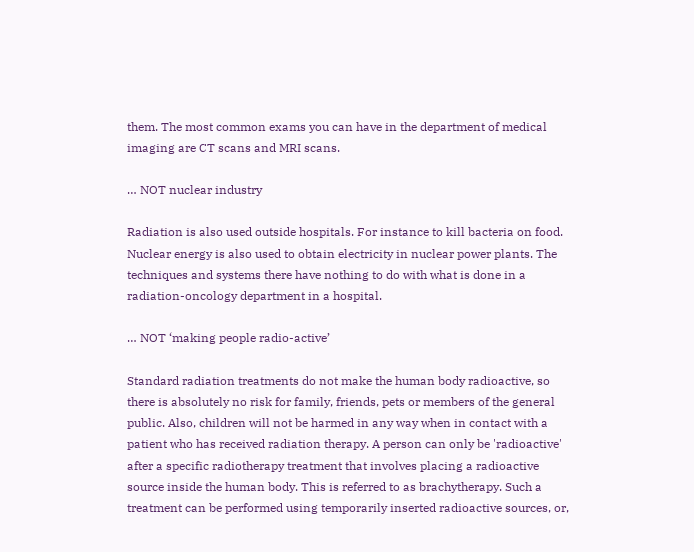them. The most common exams you can have in the department of medical imaging are CT scans and MRI scans.

… NOT nuclear industry

Radiation is also used outside hospitals. For instance to kill bacteria on food. Nuclear energy is also used to obtain electricity in nuclear power plants. The techniques and systems there have nothing to do with what is done in a radiation-oncology department in a hospital.

… NOT ‘making people radio-active’

Standard radiation treatments do not make the human body radioactive, so there is absolutely no risk for family, friends, pets or members of the general public. Also, children will not be harmed in any way when in contact with a patient who has received radiation therapy. A person can only be 'radioactive' after a specific radiotherapy treatment that involves placing a radioactive source inside the human body. This is referred to as brachytherapy. Such a treatment can be performed using temporarily inserted radioactive sources, or,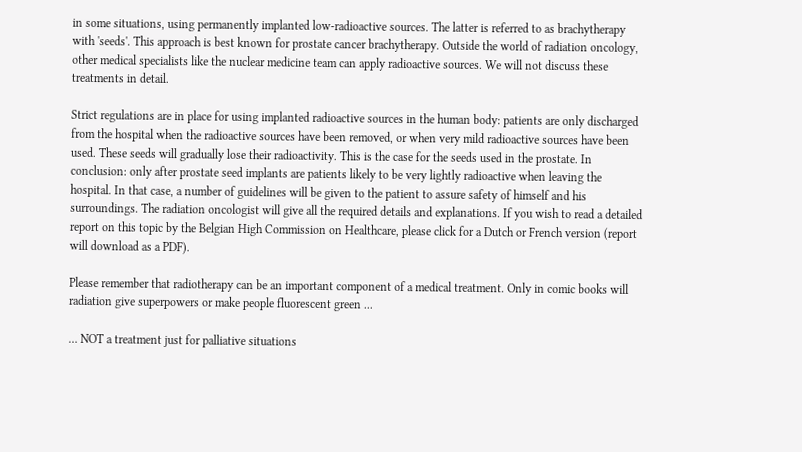in some situations, using permanently implanted low-radioactive sources. The latter is referred to as brachytherapy with 'seeds'. This approach is best known for prostate cancer brachytherapy. Outside the world of radiation oncology, other medical specialists like the nuclear medicine team can apply radioactive sources. We will not discuss these
treatments in detail.

Strict regulations are in place for using implanted radioactive sources in the human body: patients are only discharged from the hospital when the radioactive sources have been removed, or when very mild radioactive sources have been used. These seeds will gradually lose their radioactivity. This is the case for the seeds used in the prostate. In conclusion: only after prostate seed implants are patients likely to be very lightly radioactive when leaving the hospital. In that case, a number of guidelines will be given to the patient to assure safety of himself and his surroundings. The radiation oncologist will give all the required details and explanations. If you wish to read a detailed report on this topic by the Belgian High Commission on Healthcare, please click for a Dutch or French version (report will download as a PDF).

Please remember that radiotherapy can be an important component of a medical treatment. Only in comic books will radiation give superpowers or make people fluorescent green ...

… NOT a treatment just for palliative situations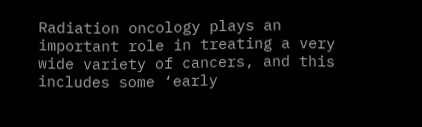Radiation oncology plays an important role in treating a very wide variety of cancers, and this includes some ‘early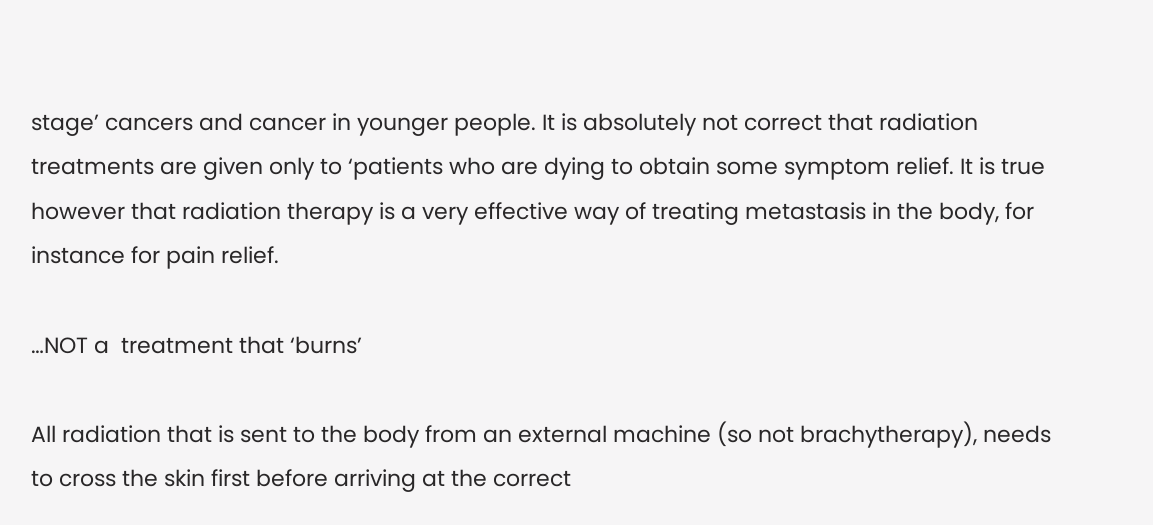stage’ cancers and cancer in younger people. It is absolutely not correct that radiation treatments are given only to ‘patients who are dying to obtain some symptom relief. It is true however that radiation therapy is a very effective way of treating metastasis in the body, for instance for pain relief.

…NOT a  treatment that ‘burns’

All radiation that is sent to the body from an external machine (so not brachytherapy), needs to cross the skin first before arriving at the correct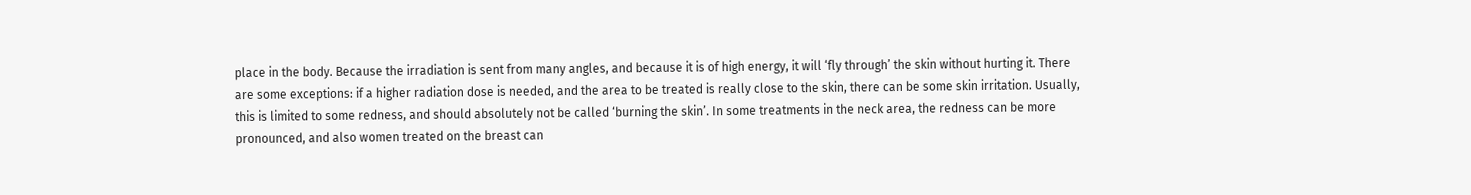place in the body. Because the irradiation is sent from many angles, and because it is of high energy, it will ‘fly through’ the skin without hurting it. There are some exceptions: if a higher radiation dose is needed, and the area to be treated is really close to the skin, there can be some skin irritation. Usually, this is limited to some redness, and should absolutely not be called ‘burning the skin’. In some treatments in the neck area, the redness can be more pronounced, and also women treated on the breast can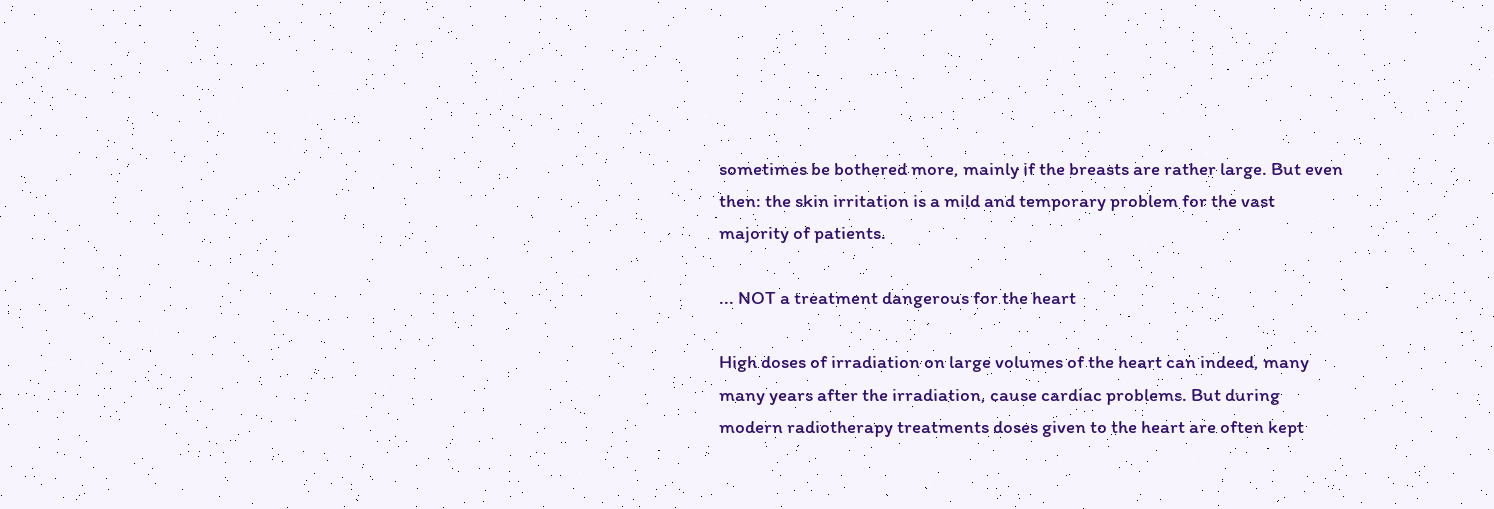sometimes be bothered more, mainly if the breasts are rather large. But even then: the skin irritation is a mild and temporary problem for the vast majority of patients.

... NOT a treatment dangerous for the heart

High doses of irradiation on large volumes of the heart can indeed, many many years after the irradiation, cause cardiac problems. But during modern radiotherapy treatments doses given to the heart are often kept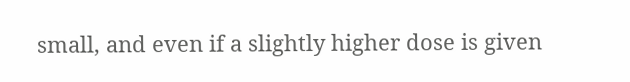small, and even if a slightly higher dose is given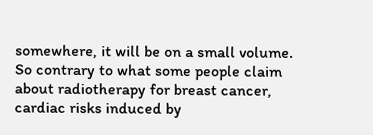somewhere, it will be on a small volume. So contrary to what some people claim about radiotherapy for breast cancer, cardiac risks induced by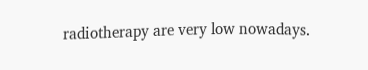radiotherapy are very low nowadays.